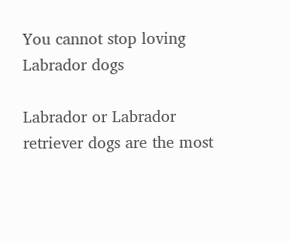You cannot stop loving Labrador dogs

Labrador or Labrador retriever dogs are the most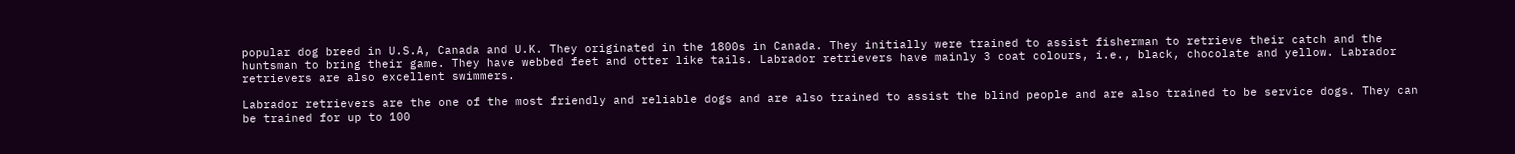popular dog breed in U.S.A, Canada and U.K. They originated in the 1800s in Canada. They initially were trained to assist fisherman to retrieve their catch and the huntsman to bring their game. They have webbed feet and otter like tails. Labrador retrievers have mainly 3 coat colours, i.e., black, chocolate and yellow. Labrador retrievers are also excellent swimmers.

Labrador retrievers are the one of the most friendly and reliable dogs and are also trained to assist the blind people and are also trained to be service dogs. They can be trained for up to 100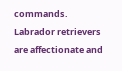commands.
Labrador retrievers are affectionate and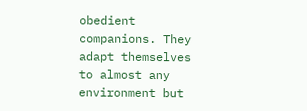obedient companions. They adapt themselves to almost any environment but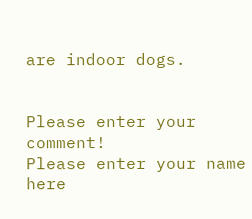are indoor dogs.


Please enter your comment!
Please enter your name here